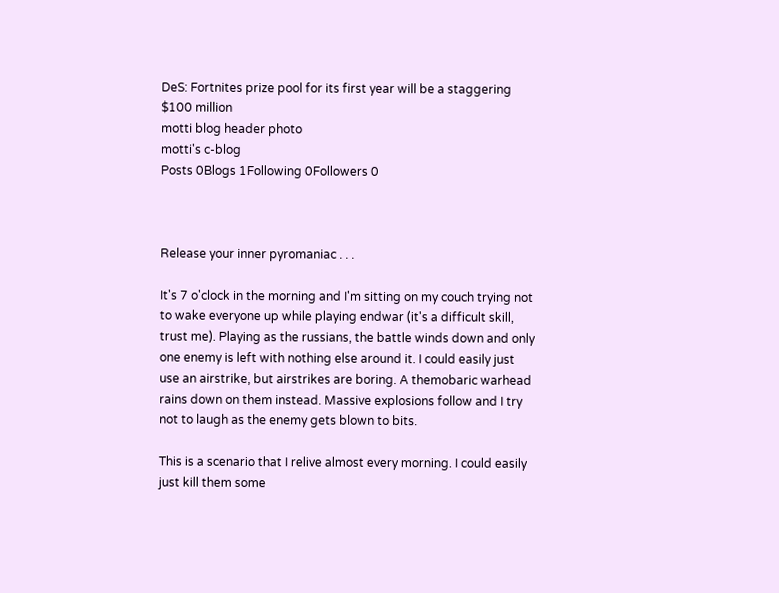DeS: Fortnites prize pool for its first year will be a staggering $100 million
motti blog header photo
motti's c-blog
Posts 0Blogs 1Following 0Followers 0



Release your inner pyromaniac . . .

It's 7 o'clock in the morning and I'm sitting on my couch trying not to wake everyone up while playing endwar (it's a difficult skill, trust me). Playing as the russians, the battle winds down and only one enemy is left with nothing else around it. I could easily just use an airstrike, but airstrikes are boring. A themobaric warhead rains down on them instead. Massive explosions follow and I try not to laugh as the enemy gets blown to bits.

This is a scenario that I relive almost every morning. I could easily just kill them some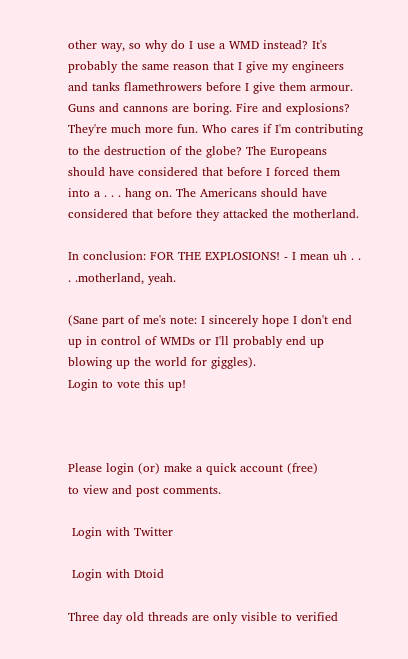other way, so why do I use a WMD instead? It's probably the same reason that I give my engineers and tanks flamethrowers before I give them armour. Guns and cannons are boring. Fire and explosions? They're much more fun. Who cares if I'm contributing to the destruction of the globe? The Europeans should have considered that before I forced them into a . . . hang on. The Americans should have considered that before they attacked the motherland.

In conclusion: FOR THE EXPLOSIONS! - I mean uh . . . .motherland, yeah.

(Sane part of me's note: I sincerely hope I don't end up in control of WMDs or I'll probably end up blowing up the world for giggles).
Login to vote this up!



Please login (or) make a quick account (free)
to view and post comments.

 Login with Twitter

 Login with Dtoid

Three day old threads are only visible to verified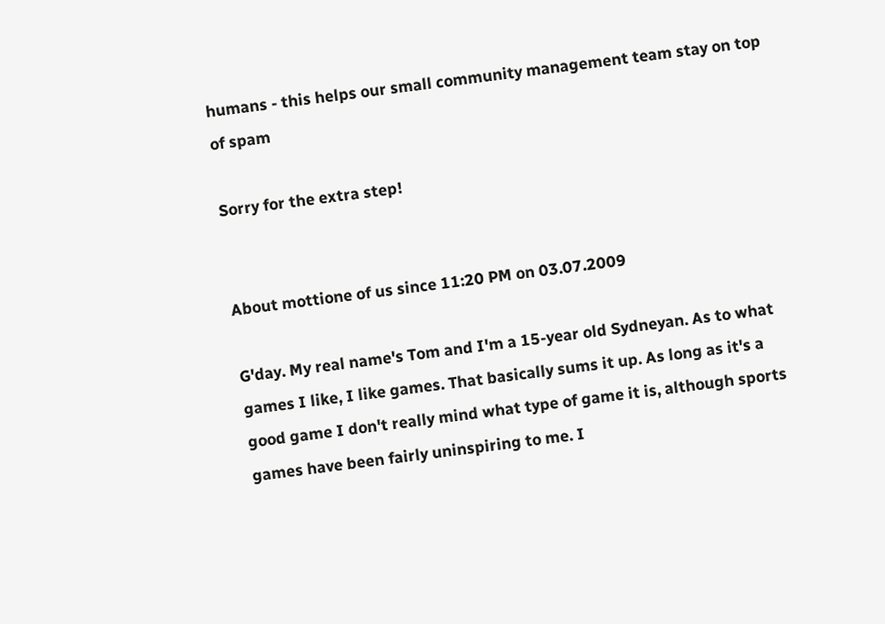humans - this helps our small community management team stay on top of spam

Sorry for the extra step!


About mottione of us since 11:20 PM on 03.07.2009

G'day. My real name's Tom and I'm a 15-year old Sydneyan. As to what games I like, I like games. That basically sums it up. As long as it's a good game I don't really mind what type of game it is, although sports games have been fairly uninspiring to me. I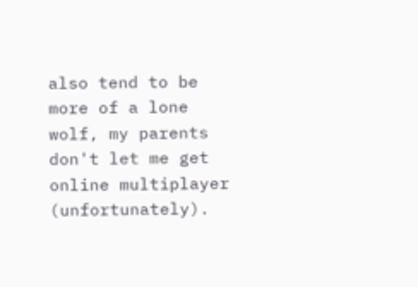also tend to be more of a lone wolf, my parents don't let me get online multiplayer (unfortunately).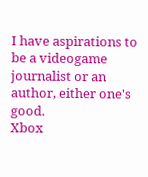I have aspirations to be a videogame journalist or an author, either one's good.
Xbox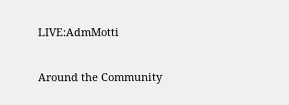LIVE:AdmMotti


Around the Community